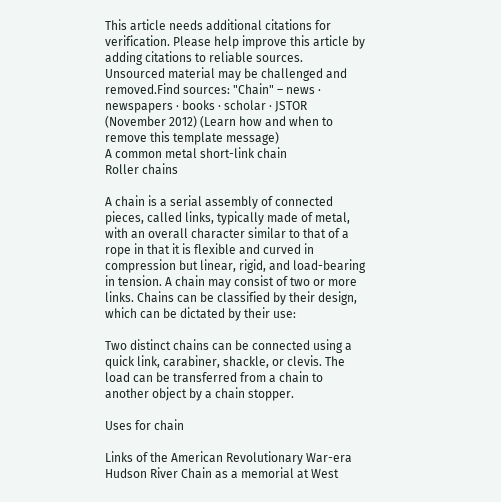This article needs additional citations for verification. Please help improve this article by adding citations to reliable sources. Unsourced material may be challenged and removed.Find sources: "Chain" – news · newspapers · books · scholar · JSTOR (November 2012) (Learn how and when to remove this template message)
A common metal short-link chain
Roller chains

A chain is a serial assembly of connected pieces, called links, typically made of metal, with an overall character similar to that of a rope in that it is flexible and curved in compression but linear, rigid, and load-bearing in tension. A chain may consist of two or more links. Chains can be classified by their design, which can be dictated by their use:

Two distinct chains can be connected using a quick link, carabiner, shackle, or clevis. The load can be transferred from a chain to another object by a chain stopper.

Uses for chain

Links of the American Revolutionary War-era Hudson River Chain as a memorial at West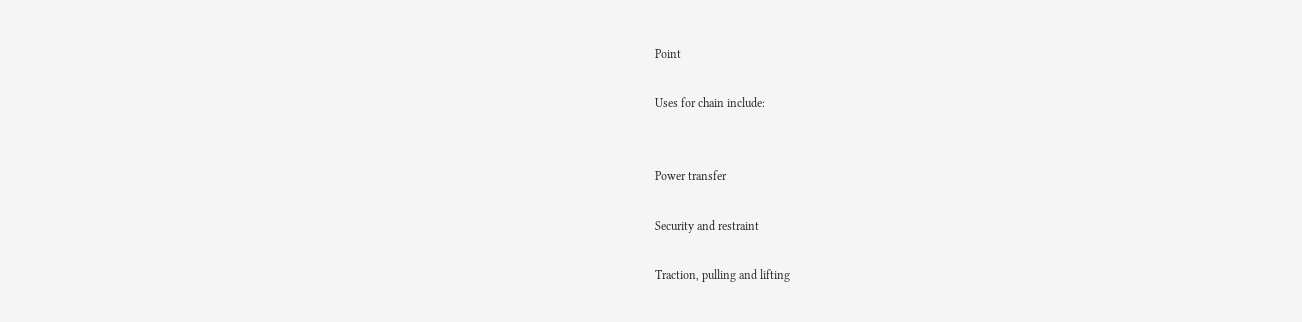Point

Uses for chain include:


Power transfer

Security and restraint

Traction, pulling and lifting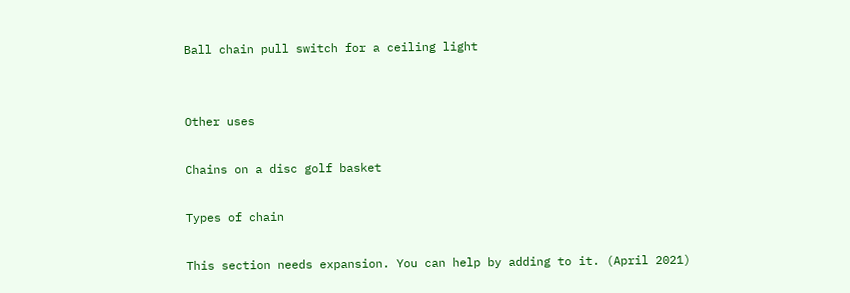Ball chain pull switch for a ceiling light


Other uses

Chains on a disc golf basket

Types of chain

This section needs expansion. You can help by adding to it. (April 2021)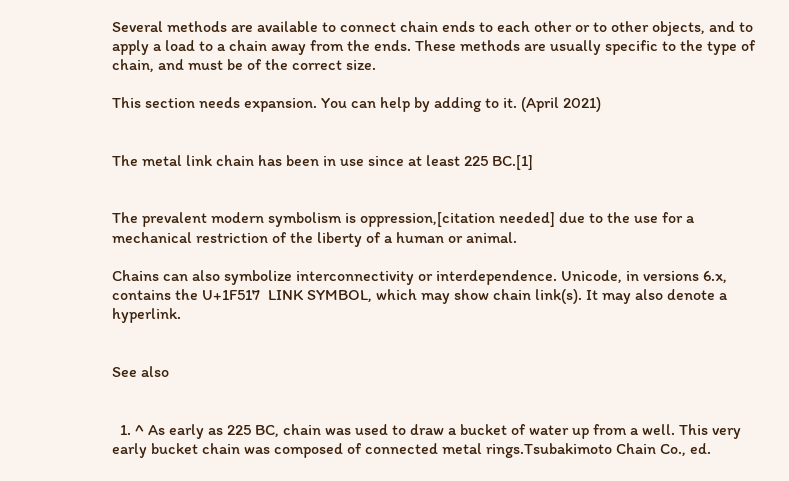Several methods are available to connect chain ends to each other or to other objects, and to apply a load to a chain away from the ends. These methods are usually specific to the type of chain, and must be of the correct size.

This section needs expansion. You can help by adding to it. (April 2021)


The metal link chain has been in use since at least 225 BC.[1]


The prevalent modern symbolism is oppression,[citation needed] due to the use for a mechanical restriction of the liberty of a human or animal.

Chains can also symbolize interconnectivity or interdependence. Unicode, in versions 6.x, contains the U+1F517  LINK SYMBOL, which may show chain link(s). It may also denote a hyperlink.


See also


  1. ^ As early as 225 BC, chain was used to draw a bucket of water up from a well. This very early bucket chain was composed of connected metal rings.Tsubakimoto Chain Co., ed.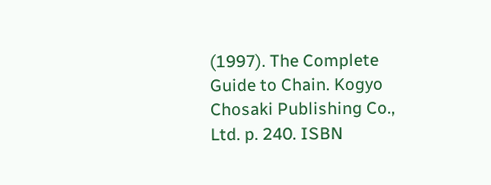(1997). The Complete Guide to Chain. Kogyo Chosaki Publishing Co., Ltd. p. 240. ISBN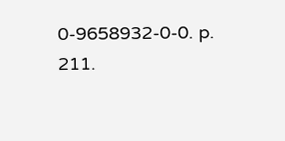0-9658932-0-0. p. 211.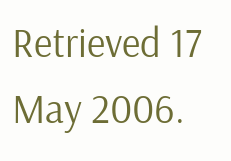Retrieved 17 May 2006.